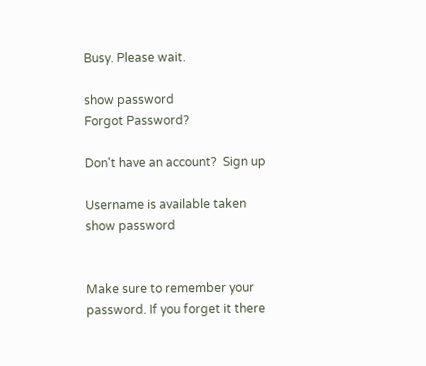Busy. Please wait.

show password
Forgot Password?

Don't have an account?  Sign up

Username is available taken
show password


Make sure to remember your password. If you forget it there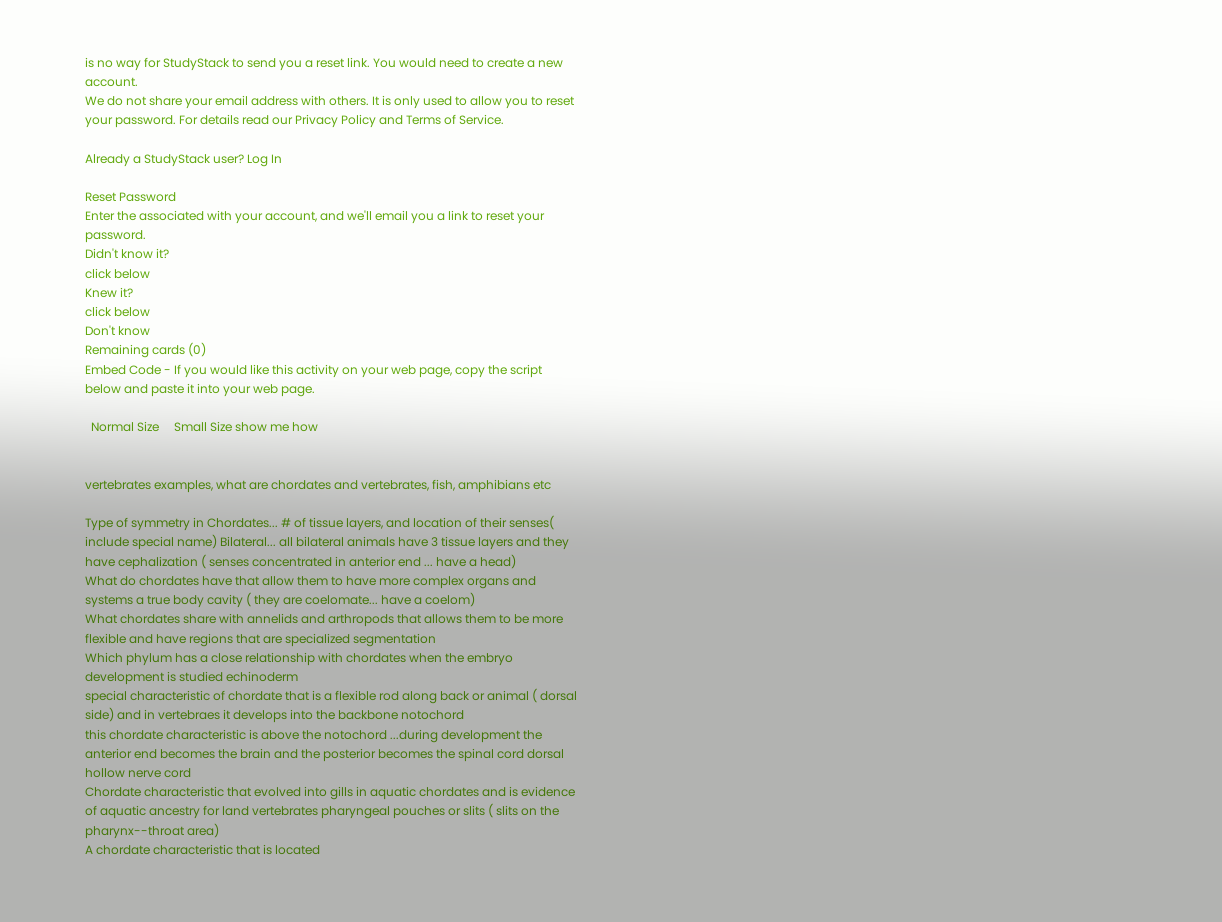is no way for StudyStack to send you a reset link. You would need to create a new account.
We do not share your email address with others. It is only used to allow you to reset your password. For details read our Privacy Policy and Terms of Service.

Already a StudyStack user? Log In

Reset Password
Enter the associated with your account, and we'll email you a link to reset your password.
Didn't know it?
click below
Knew it?
click below
Don't know
Remaining cards (0)
Embed Code - If you would like this activity on your web page, copy the script below and paste it into your web page.

  Normal Size     Small Size show me how


vertebrates examples, what are chordates and vertebrates, fish, amphibians etc

Type of symmetry in Chordates... # of tissue layers, and location of their senses( include special name) Bilateral... all bilateral animals have 3 tissue layers and they have cephalization ( senses concentrated in anterior end ... have a head)
What do chordates have that allow them to have more complex organs and systems a true body cavity ( they are coelomate... have a coelom)
What chordates share with annelids and arthropods that allows them to be more flexible and have regions that are specialized segmentation
Which phylum has a close relationship with chordates when the embryo development is studied echinoderm
special characteristic of chordate that is a flexible rod along back or animal ( dorsal side) and in vertebraes it develops into the backbone notochord
this chordate characteristic is above the notochord ...during development the anterior end becomes the brain and the posterior becomes the spinal cord dorsal hollow nerve cord
Chordate characteristic that evolved into gills in aquatic chordates and is evidence of aquatic ancestry for land vertebrates pharyngeal pouches or slits ( slits on the pharynx--throat area)
A chordate characteristic that is located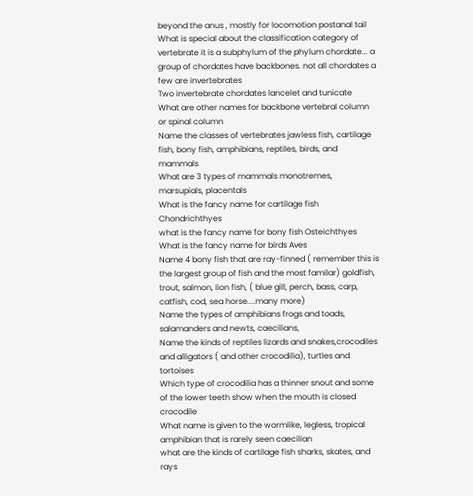beyond the anus , mostly for locomotion postanal tail
What is special about the classification category of vertebrate it is a subphylum of the phylum chordate... a group of chordates have backbones. not all chordates a few are invertebrates
Two invertebrate chordates lancelet and tunicate
What are other names for backbone vertebral column or spinal column
Name the classes of vertebrates jawless fish, cartilage fish, bony fish, amphibians, reptiles, birds, and mammals
What are 3 types of mammals monotremes, marsupials, placentals
What is the fancy name for cartilage fish Chondrichthyes
what is the fancy name for bony fish Osteichthyes
What is the fancy name for birds Aves
Name 4 bony fish that are ray-finned ( remember this is the largest group of fish and the most familar) goldfish, trout, salmon, lion fish, ( blue gill, perch, bass, carp, catfish, cod, sea horse....many more)
Name the types of amphibians frogs and toads, salamanders and newts, caecilians,
Name the kinds of reptiles lizards and snakes,crocodiles and alligators ( and other crocodilia), turtles and tortoises
Which type of crocodilia has a thinner snout and some of the lower teeth show when the mouth is closed crocodile
What name is given to the wormlike, legless, tropical amphibian that is rarely seen caecilian
what are the kinds of cartilage fish sharks, skates, and rays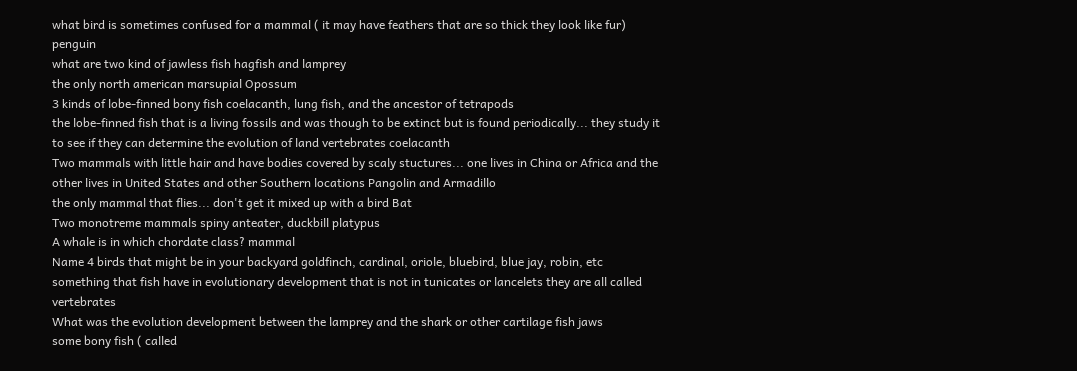what bird is sometimes confused for a mammal ( it may have feathers that are so thick they look like fur) penguin
what are two kind of jawless fish hagfish and lamprey
the only north american marsupial Opossum
3 kinds of lobe-finned bony fish coelacanth, lung fish, and the ancestor of tetrapods
the lobe-finned fish that is a living fossils and was though to be extinct but is found periodically... they study it to see if they can determine the evolution of land vertebrates coelacanth
Two mammals with little hair and have bodies covered by scaly stuctures... one lives in China or Africa and the other lives in United States and other Southern locations Pangolin and Armadillo
the only mammal that flies... don't get it mixed up with a bird Bat
Two monotreme mammals spiny anteater, duckbill platypus
A whale is in which chordate class? mammal
Name 4 birds that might be in your backyard goldfinch, cardinal, oriole, bluebird, blue jay, robin, etc
something that fish have in evolutionary development that is not in tunicates or lancelets they are all called vertebrates
What was the evolution development between the lamprey and the shark or other cartilage fish jaws
some bony fish ( called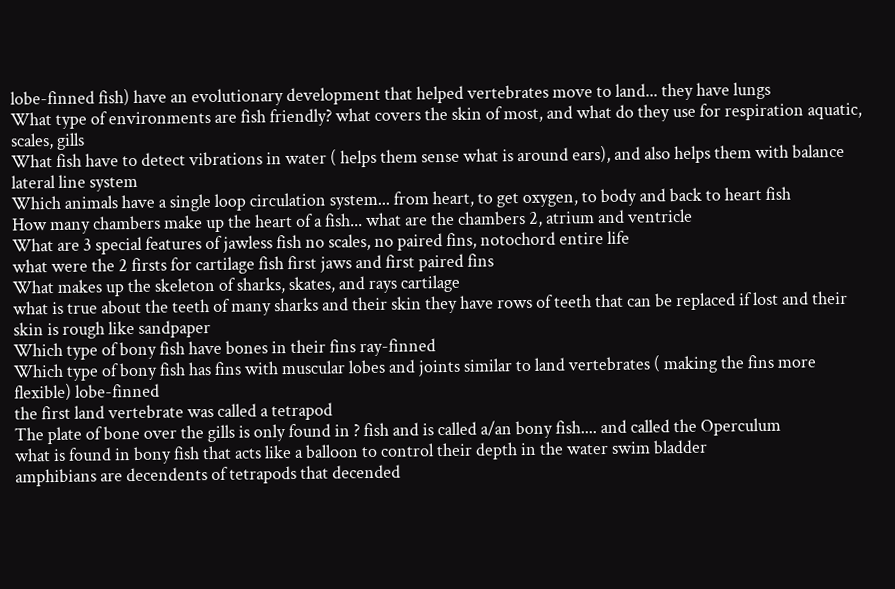lobe-finned fish) have an evolutionary development that helped vertebrates move to land... they have lungs
What type of environments are fish friendly? what covers the skin of most, and what do they use for respiration aquatic, scales, gills
What fish have to detect vibrations in water ( helps them sense what is around ears), and also helps them with balance lateral line system
Which animals have a single loop circulation system... from heart, to get oxygen, to body and back to heart fish
How many chambers make up the heart of a fish... what are the chambers 2, atrium and ventricle
What are 3 special features of jawless fish no scales, no paired fins, notochord entire life
what were the 2 firsts for cartilage fish first jaws and first paired fins
What makes up the skeleton of sharks, skates, and rays cartilage
what is true about the teeth of many sharks and their skin they have rows of teeth that can be replaced if lost and their skin is rough like sandpaper
Which type of bony fish have bones in their fins ray-finned
Which type of bony fish has fins with muscular lobes and joints similar to land vertebrates ( making the fins more flexible) lobe-finned
the first land vertebrate was called a tetrapod
The plate of bone over the gills is only found in ? fish and is called a/an bony fish.... and called the Operculum
what is found in bony fish that acts like a balloon to control their depth in the water swim bladder
amphibians are decendents of tetrapods that decended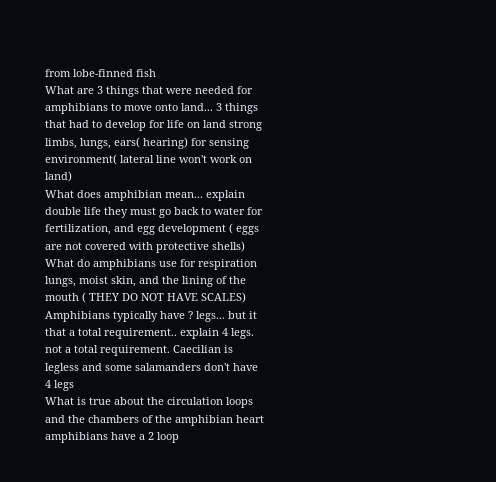from lobe-finned fish
What are 3 things that were needed for amphibians to move onto land... 3 things that had to develop for life on land strong limbs, lungs, ears( hearing) for sensing environment( lateral line won't work on land)
What does amphibian mean... explain double life they must go back to water for fertilization, and egg development ( eggs are not covered with protective shells)
What do amphibians use for respiration lungs, moist skin, and the lining of the mouth ( THEY DO NOT HAVE SCALES)
Amphibians typically have ? legs... but it that a total requirement.. explain 4 legs. not a total requirement. Caecilian is legless and some salamanders don't have 4 legs
What is true about the circulation loops and the chambers of the amphibian heart amphibians have a 2 loop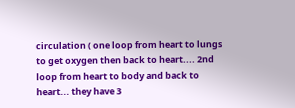circulation ( one loop from heart to lungs to get oxygen then back to heart.... 2nd loop from heart to body and back to heart... they have 3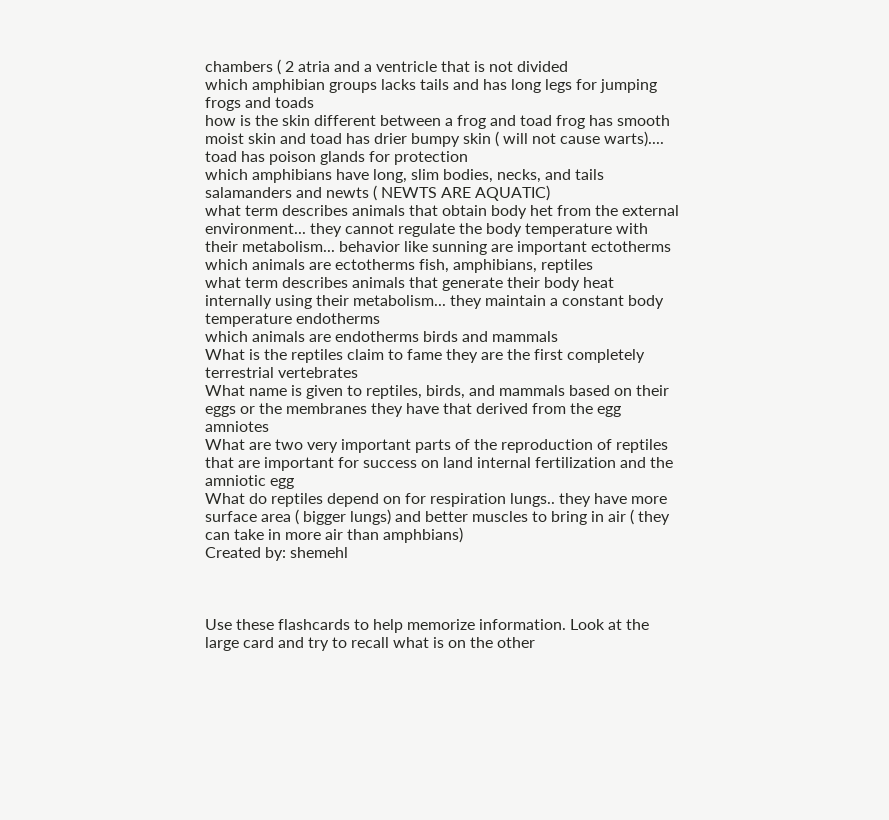chambers ( 2 atria and a ventricle that is not divided
which amphibian groups lacks tails and has long legs for jumping frogs and toads
how is the skin different between a frog and toad frog has smooth moist skin and toad has drier bumpy skin ( will not cause warts).... toad has poison glands for protection
which amphibians have long, slim bodies, necks, and tails salamanders and newts ( NEWTS ARE AQUATIC)
what term describes animals that obtain body het from the external environment... they cannot regulate the body temperature with their metabolism... behavior like sunning are important ectotherms
which animals are ectotherms fish, amphibians, reptiles
what term describes animals that generate their body heat internally using their metabolism... they maintain a constant body temperature endotherms
which animals are endotherms birds and mammals
What is the reptiles claim to fame they are the first completely terrestrial vertebrates
What name is given to reptiles, birds, and mammals based on their eggs or the membranes they have that derived from the egg amniotes
What are two very important parts of the reproduction of reptiles that are important for success on land internal fertilization and the amniotic egg
What do reptiles depend on for respiration lungs.. they have more surface area ( bigger lungs) and better muscles to bring in air ( they can take in more air than amphbians)
Created by: shemehl



Use these flashcards to help memorize information. Look at the large card and try to recall what is on the other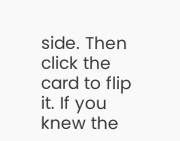side. Then click the card to flip it. If you knew the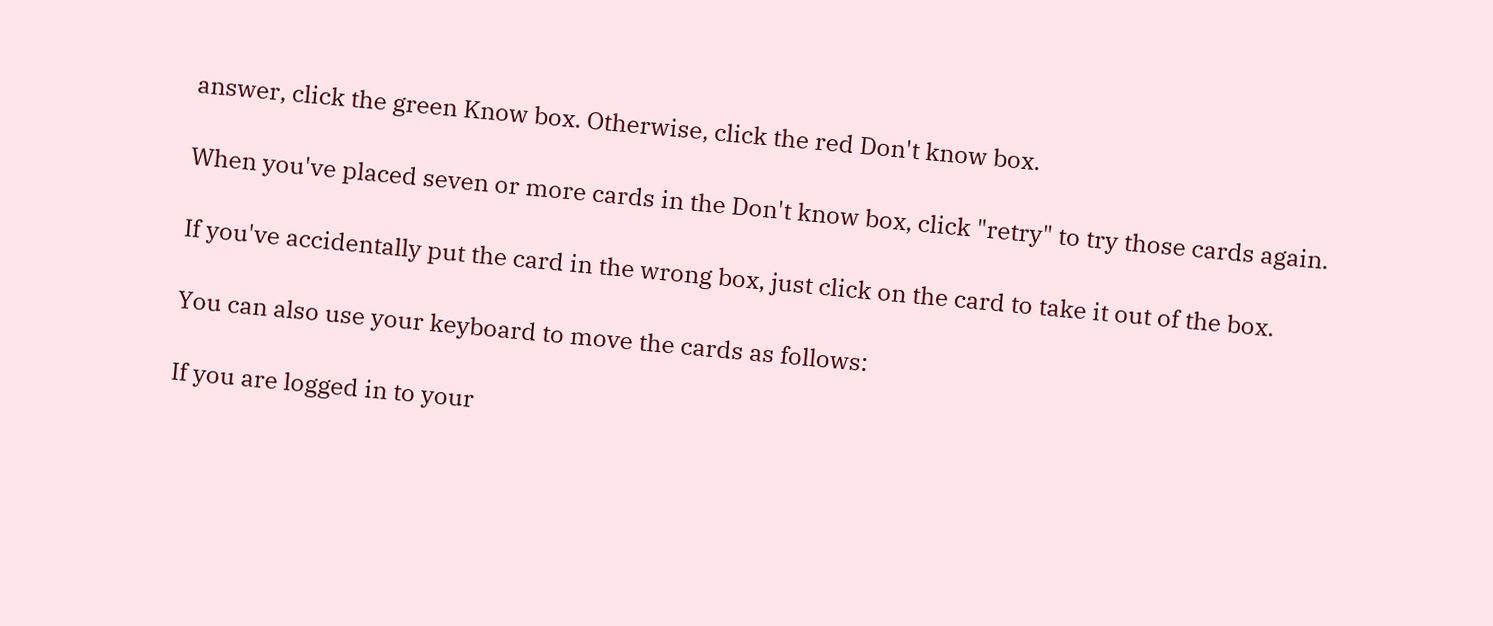answer, click the green Know box. Otherwise, click the red Don't know box.

When you've placed seven or more cards in the Don't know box, click "retry" to try those cards again.

If you've accidentally put the card in the wrong box, just click on the card to take it out of the box.

You can also use your keyboard to move the cards as follows:

If you are logged in to your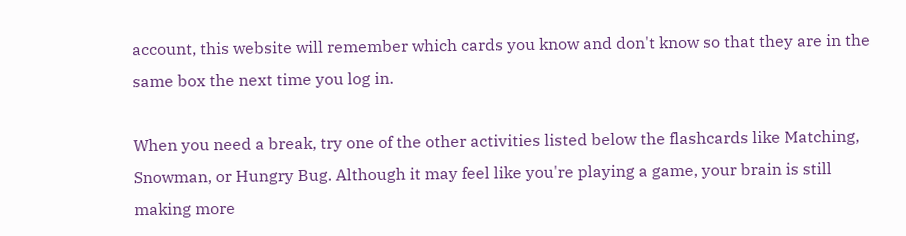account, this website will remember which cards you know and don't know so that they are in the same box the next time you log in.

When you need a break, try one of the other activities listed below the flashcards like Matching, Snowman, or Hungry Bug. Although it may feel like you're playing a game, your brain is still making more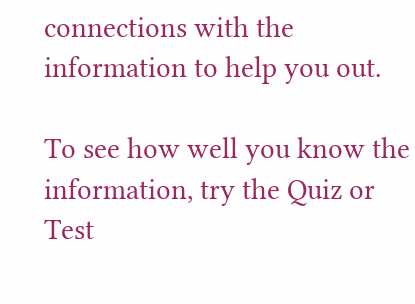connections with the information to help you out.

To see how well you know the information, try the Quiz or Test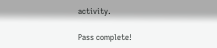activity.

Pass complete!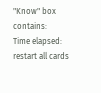"Know" box contains:
Time elapsed:
restart all cards